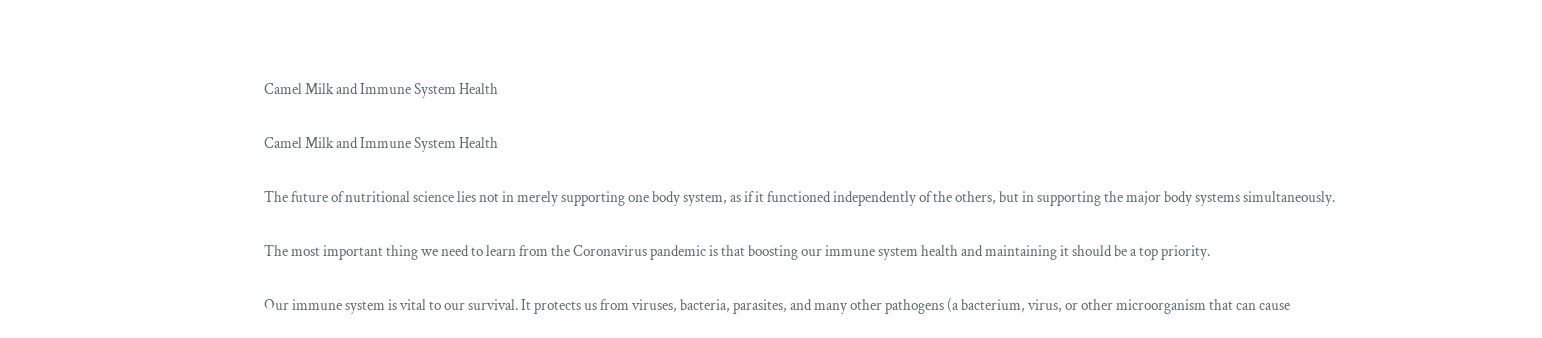Camel Milk and Immune System Health

Camel Milk and Immune System Health

The future of nutritional science lies not in merely supporting one body system, as if it functioned independently of the others, but in supporting the major body systems simultaneously.

The most important thing we need to learn from the Coronavirus pandemic is that boosting our immune system health and maintaining it should be a top priority.

Our immune system is vital to our survival. It protects us from viruses, bacteria, parasites, and many other pathogens (a bacterium, virus, or other microorganism that can cause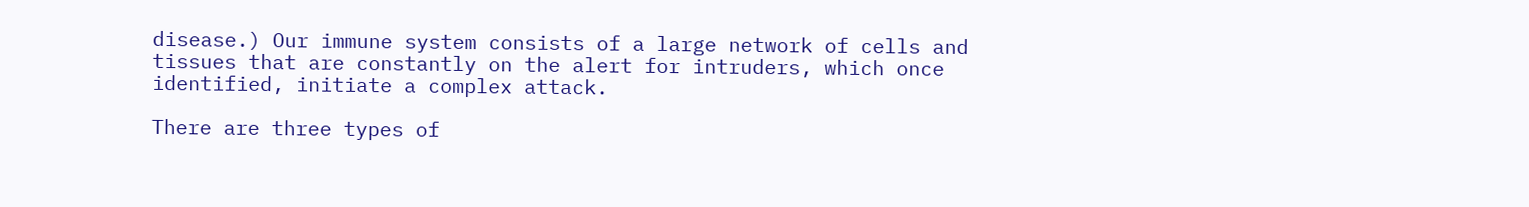disease.) Our immune system consists of a large network of cells and tissues that are constantly on the alert for intruders, which once identified, initiate a complex attack.

There are three types of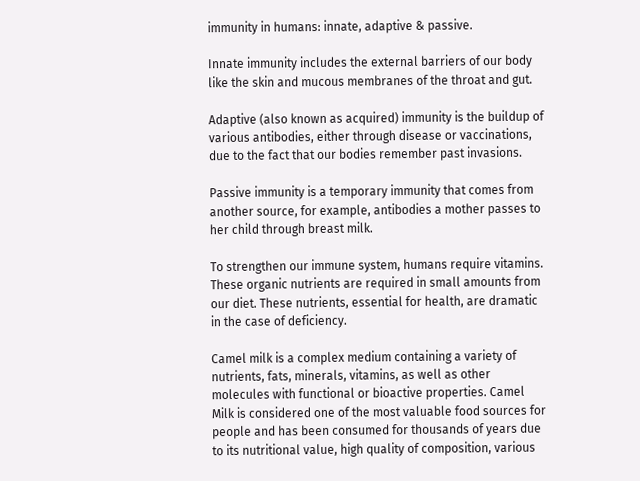immunity in humans: innate, adaptive & passive.

Innate immunity includes the external barriers of our body like the skin and mucous membranes of the throat and gut.

Adaptive (also known as acquired) immunity is the buildup of various antibodies, either through disease or vaccinations, due to the fact that our bodies remember past invasions.

Passive immunity is a temporary immunity that comes from another source, for example, antibodies a mother passes to her child through breast milk.

To strengthen our immune system, humans require vitamins. These organic nutrients are required in small amounts from our diet. These nutrients, essential for health, are dramatic in the case of deficiency.

Camel milk is a complex medium containing a variety of nutrients, fats, minerals, vitamins, as well as other molecules with functional or bioactive properties. Camel Milk is considered one of the most valuable food sources for people and has been consumed for thousands of years due to its nutritional value, high quality of composition, various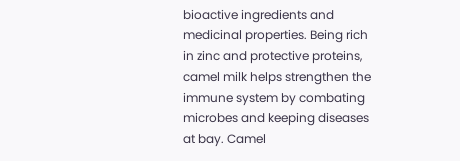bioactive ingredients and medicinal properties. Being rich in zinc and protective proteins, camel milk helps strengthen the immune system by combating microbes and keeping diseases at bay. Camel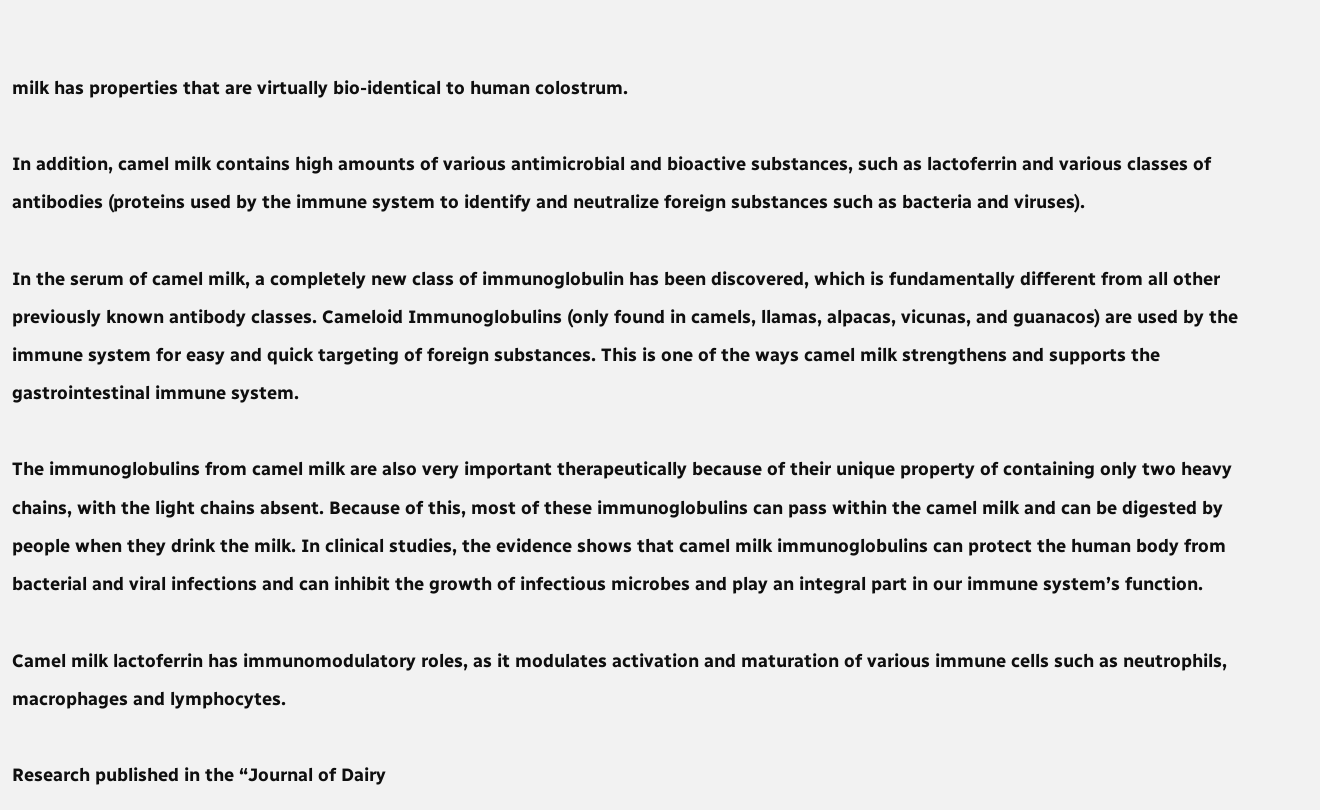milk has properties that are virtually bio-identical to human colostrum.

In addition, camel milk contains high amounts of various antimicrobial and bioactive substances, such as lactoferrin and various classes of antibodies (proteins used by the immune system to identify and neutralize foreign substances such as bacteria and viruses).

In the serum of camel milk, a completely new class of immunoglobulin has been discovered, which is fundamentally different from all other previously known antibody classes. Cameloid Immunoglobulins (only found in camels, llamas, alpacas, vicunas, and guanacos) are used by the immune system for easy and quick targeting of foreign substances. This is one of the ways camel milk strengthens and supports the gastrointestinal immune system.

The immunoglobulins from camel milk are also very important therapeutically because of their unique property of containing only two heavy chains, with the light chains absent. Because of this, most of these immunoglobulins can pass within the camel milk and can be digested by people when they drink the milk. In clinical studies, the evidence shows that camel milk immunoglobulins can protect the human body from bacterial and viral infections and can inhibit the growth of infectious microbes and play an integral part in our immune system’s function.

Camel milk lactoferrin has immunomodulatory roles, as it modulates activation and maturation of various immune cells such as neutrophils, macrophages and lymphocytes.

Research published in the “Journal of Dairy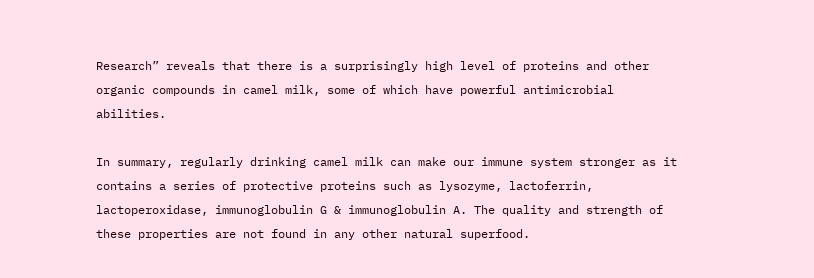Research” reveals that there is a surprisingly high level of proteins and other organic compounds in camel milk, some of which have powerful antimicrobial abilities.

In summary, regularly drinking camel milk can make our immune system stronger as it contains a series of protective proteins such as lysozyme, lactoferrin, lactoperoxidase, immunoglobulin G & immunoglobulin A. The quality and strength of these properties are not found in any other natural superfood.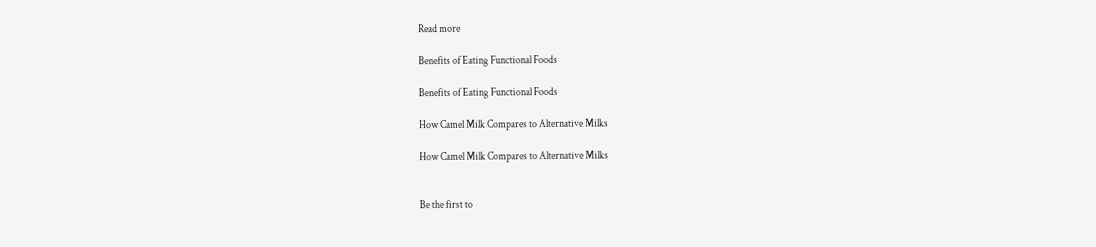Read more

Benefits of Eating Functional Foods

Benefits of Eating Functional Foods

How Camel Milk Compares to Alternative Milks

How Camel Milk Compares to Alternative Milks


Be the first to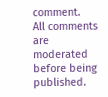comment.
All comments are moderated before being published.